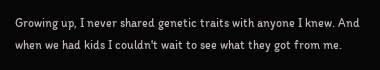Growing up, I never shared genetic traits with anyone I knew. And when we had kids I couldn't wait to see what they got from me.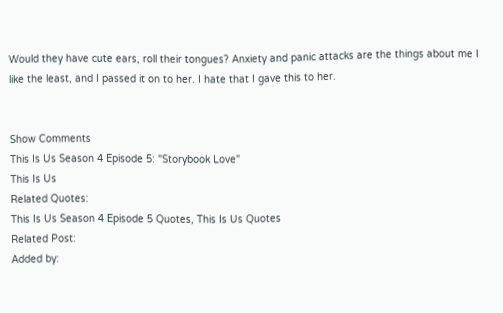Would they have cute ears, roll their tongues? Anxiety and panic attacks are the things about me I like the least, and I passed it on to her. I hate that I gave this to her.


Show Comments
This Is Us Season 4 Episode 5: "Storybook Love"
This Is Us
Related Quotes:
This Is Us Season 4 Episode 5 Quotes, This Is Us Quotes
Related Post:
Added by: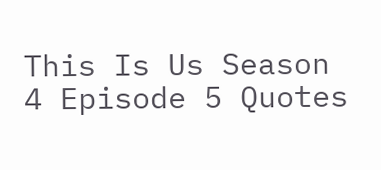This Is Us Season 4 Episode 5 Quotes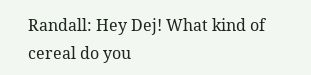Randall: Hey Dej! What kind of cereal do you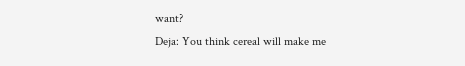want?
Deja: You think cereal will make me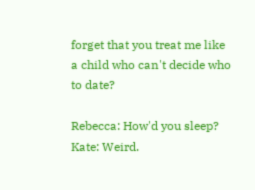forget that you treat me like a child who can't decide who to date?

Rebecca: How'd you sleep?
Kate: Weird.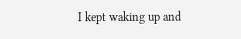I kept waking up and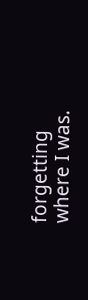forgetting where I was.